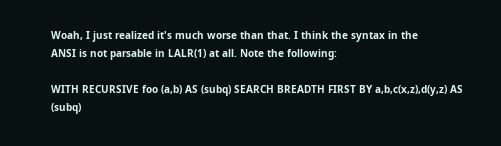Woah, I just realized it's much worse than that. I think the syntax in the
ANSI is not parsable in LALR(1) at all. Note the following:

WITH RECURSIVE foo (a,b) AS (subq) SEARCH BREADTH FIRST BY a,b,c(x,z),d(y,z) AS
(subq)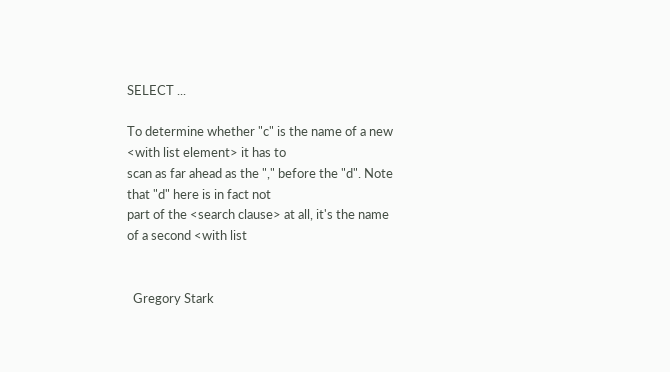SELECT ...

To determine whether "c" is the name of a new <with list element> it has to
scan as far ahead as the "," before the "d". Note that "d" here is in fact not
part of the <search clause> at all, it's the name of a second <with list


  Gregory Stark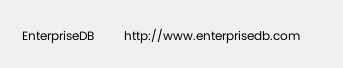EnterpriseDB          http://www.enterprisedb.com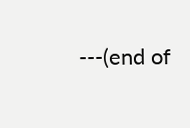---(end of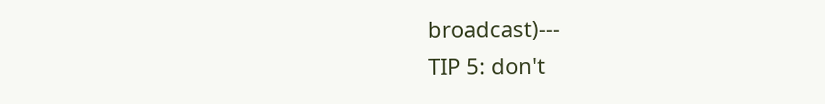broadcast)---
TIP 5: don't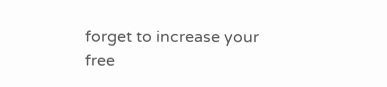forget to increase your free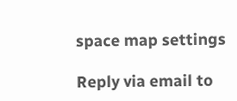space map settings

Reply via email to